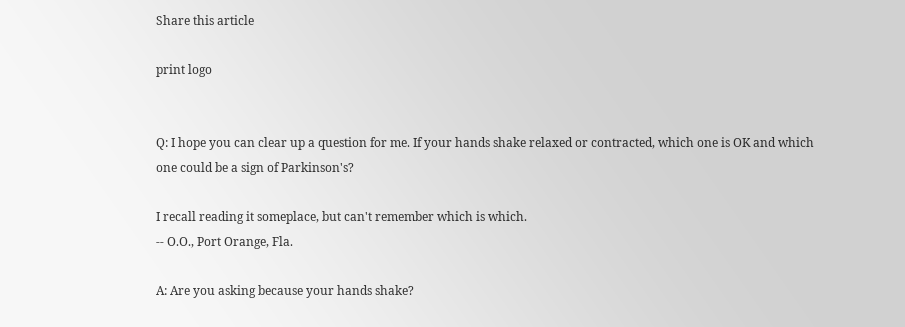Share this article

print logo


Q: I hope you can clear up a question for me. If your hands shake relaxed or contracted, which one is OK and which one could be a sign of Parkinson's?

I recall reading it someplace, but can't remember which is which.
-- O.O., Port Orange, Fla.

A: Are you asking because your hands shake?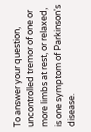To answer your question, uncontrolled tremor of one or more limbs at rest, or relaxed, is one symptom of Parkinson's disease.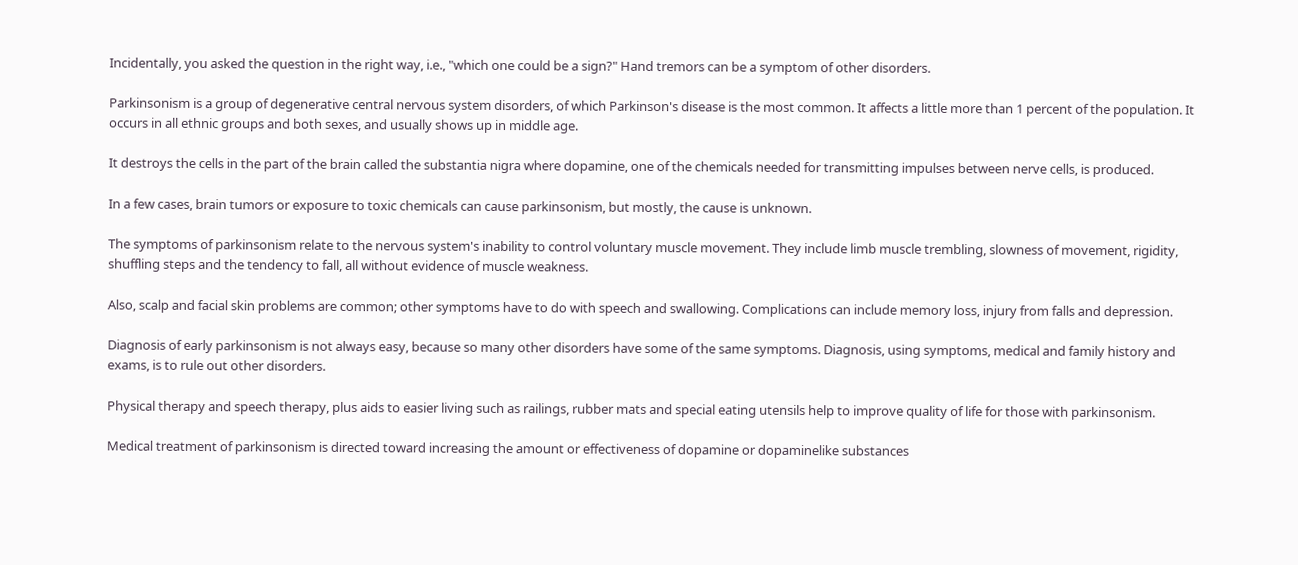Incidentally, you asked the question in the right way, i.e., "which one could be a sign?" Hand tremors can be a symptom of other disorders.

Parkinsonism is a group of degenerative central nervous system disorders, of which Parkinson's disease is the most common. It affects a little more than 1 percent of the population. It occurs in all ethnic groups and both sexes, and usually shows up in middle age.

It destroys the cells in the part of the brain called the substantia nigra where dopamine, one of the chemicals needed for transmitting impulses between nerve cells, is produced.

In a few cases, brain tumors or exposure to toxic chemicals can cause parkinsonism, but mostly, the cause is unknown.

The symptoms of parkinsonism relate to the nervous system's inability to control voluntary muscle movement. They include limb muscle trembling, slowness of movement, rigidity, shuffling steps and the tendency to fall, all without evidence of muscle weakness.

Also, scalp and facial skin problems are common; other symptoms have to do with speech and swallowing. Complications can include memory loss, injury from falls and depression.

Diagnosis of early parkinsonism is not always easy, because so many other disorders have some of the same symptoms. Diagnosis, using symptoms, medical and family history and exams, is to rule out other disorders.

Physical therapy and speech therapy, plus aids to easier living such as railings, rubber mats and special eating utensils help to improve quality of life for those with parkinsonism.

Medical treatment of parkinsonism is directed toward increasing the amount or effectiveness of dopamine or dopaminelike substances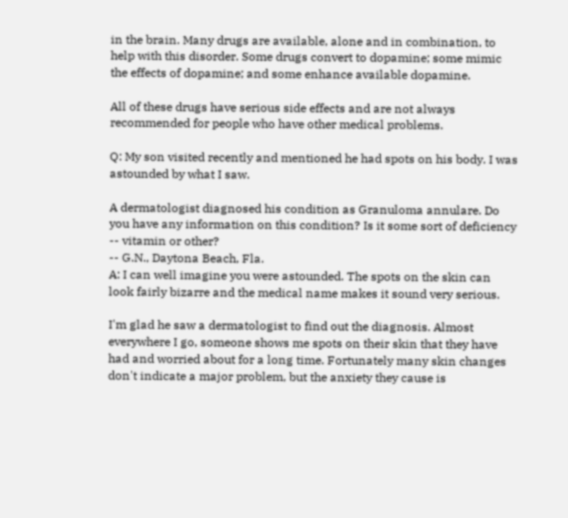in the brain. Many drugs are available, alone and in combination, to help with this disorder. Some drugs convert to dopamine; some mimic the effects of dopamine; and some enhance available dopamine.

All of these drugs have serious side effects and are not always recommended for people who have other medical problems.

Q: My son visited recently and mentioned he had spots on his body. I was astounded by what I saw.

A dermatologist diagnosed his condition as Granuloma annulare. Do you have any information on this condition? Is it some sort of deficiency -- vitamin or other?
-- G.N., Daytona Beach, Fla.
A: I can well imagine you were astounded. The spots on the skin can look fairly bizarre and the medical name makes it sound very serious.

I'm glad he saw a dermatologist to find out the diagnosis. Almost everywhere I go, someone shows me spots on their skin that they have had and worried about for a long time. Fortunately many skin changes don't indicate a major problem, but the anxiety they cause is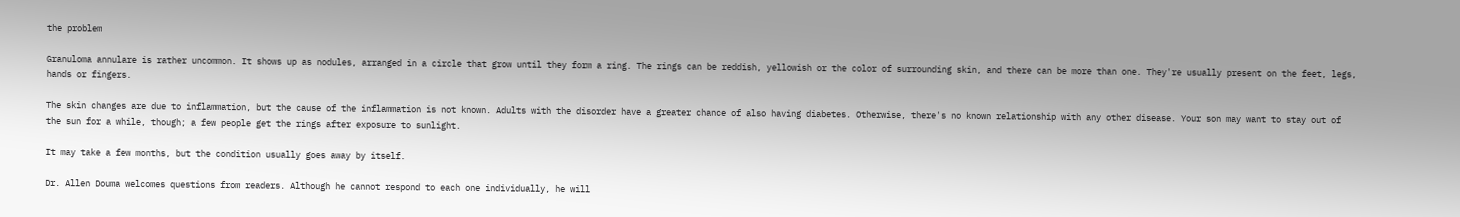the problem

Granuloma annulare is rather uncommon. It shows up as nodules, arranged in a circle that grow until they form a ring. The rings can be reddish, yellowish or the color of surrounding skin, and there can be more than one. They're usually present on the feet, legs, hands or fingers.

The skin changes are due to inflammation, but the cause of the inflammation is not known. Adults with the disorder have a greater chance of also having diabetes. Otherwise, there's no known relationship with any other disease. Your son may want to stay out of the sun for a while, though; a few people get the rings after exposure to sunlight.

It may take a few months, but the condition usually goes away by itself.

Dr. Allen Douma welcomes questions from readers. Although he cannot respond to each one individually, he will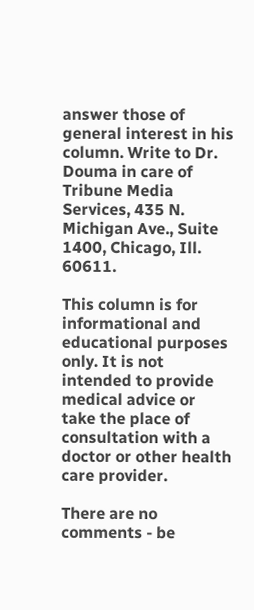answer those of general interest in his column. Write to Dr. Douma in care of Tribune Media Services, 435 N. Michigan Ave., Suite 1400, Chicago, Ill. 60611.

This column is for informational and educational purposes only. It is not intended to provide medical advice or take the place of consultation with a doctor or other health care provider.

There are no comments - be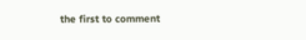the first to comment